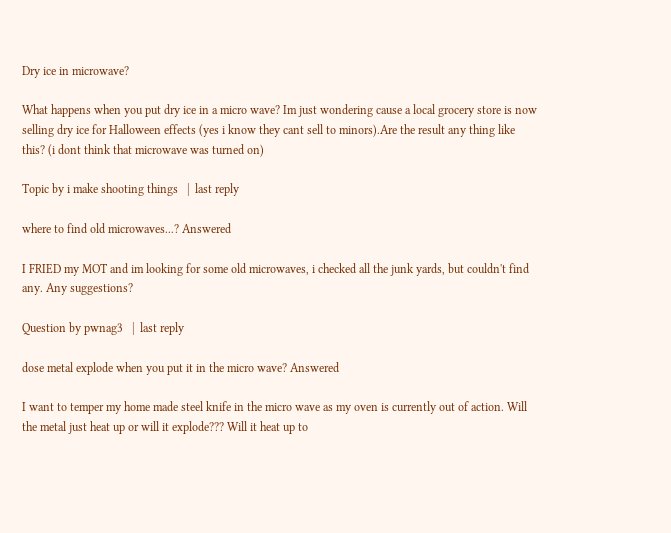Dry ice in microwave?

What happens when you put dry ice in a micro wave? Im just wondering cause a local grocery store is now selling dry ice for Halloween effects (yes i know they cant sell to minors).Are the result any thing like this? (i dont think that microwave was turned on)

Topic by i make shooting things   |  last reply

where to find old microwaves...? Answered

I FRIED my MOT and im looking for some old microwaves, i checked all the junk yards, but couldn't find any. Any suggestions?

Question by pwnag3   |  last reply

dose metal explode when you put it in the micro wave? Answered

I want to temper my home made steel knife in the micro wave as my oven is currently out of action. Will the metal just heat up or will it explode??? Will it heat up to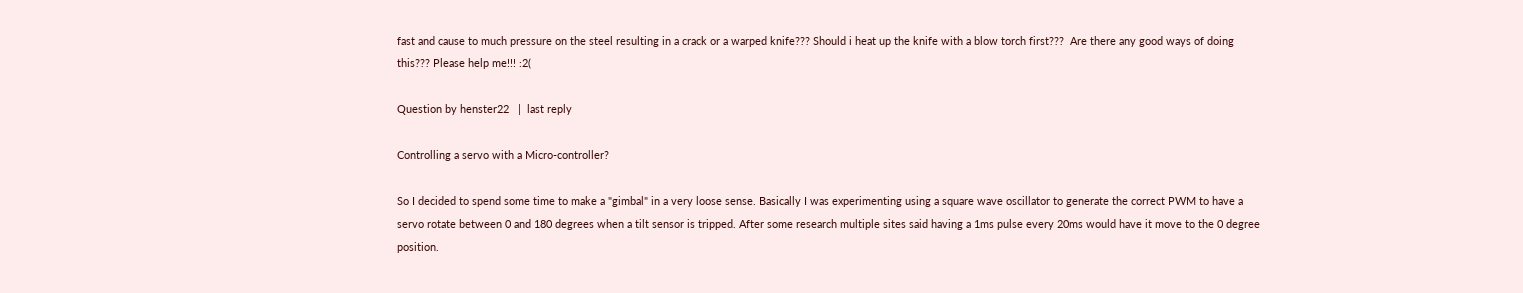fast and cause to much pressure on the steel resulting in a crack or a warped knife??? Should i heat up the knife with a blow torch first???  Are there any good ways of doing this??? Please help me!!! :2(

Question by henster22   |  last reply

Controlling a servo with a Micro-controller?

So I decided to spend some time to make a "gimbal" in a very loose sense. Basically I was experimenting using a square wave oscillator to generate the correct PWM to have a servo rotate between 0 and 180 degrees when a tilt sensor is tripped. After some research multiple sites said having a 1ms pulse every 20ms would have it move to the 0 degree position.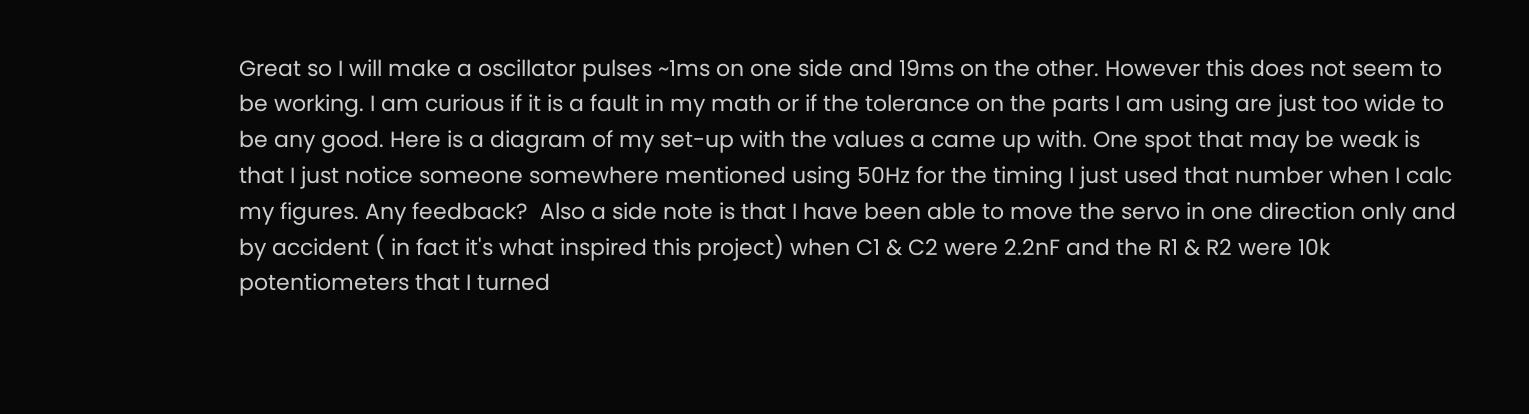Great so I will make a oscillator pulses ~1ms on one side and 19ms on the other. However this does not seem to be working. I am curious if it is a fault in my math or if the tolerance on the parts I am using are just too wide to be any good. Here is a diagram of my set-up with the values a came up with. One spot that may be weak is that I just notice someone somewhere mentioned using 50Hz for the timing I just used that number when I calc my figures. Any feedback?  Also a side note is that I have been able to move the servo in one direction only and by accident ( in fact it's what inspired this project) when C1 & C2 were 2.2nF and the R1 & R2 were 10k potentiometers that I turned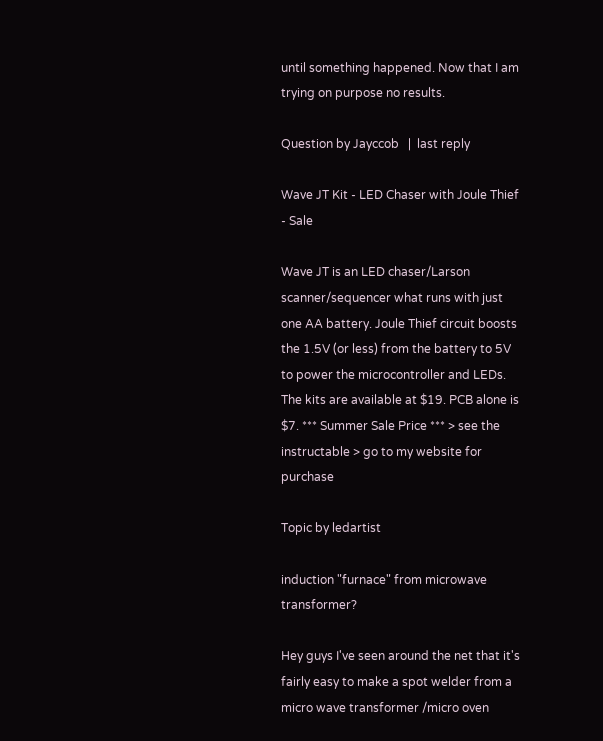until something happened. Now that I am trying on purpose no results.

Question by Jayccob   |  last reply

Wave JT Kit - LED Chaser with Joule Thief - Sale

Wave JT is an LED chaser/Larson scanner/sequencer what runs with just one AA battery. Joule Thief circuit boosts the 1.5V (or less) from the battery to 5V to power the microcontroller and LEDs. The kits are available at $19. PCB alone is $7. *** Summer Sale Price *** > see the instructable > go to my website for purchase

Topic by ledartist

induction "furnace" from microwave transformer?

Hey guys I've seen around the net that it's fairly easy to make a spot welder from a micro wave transformer /micro oven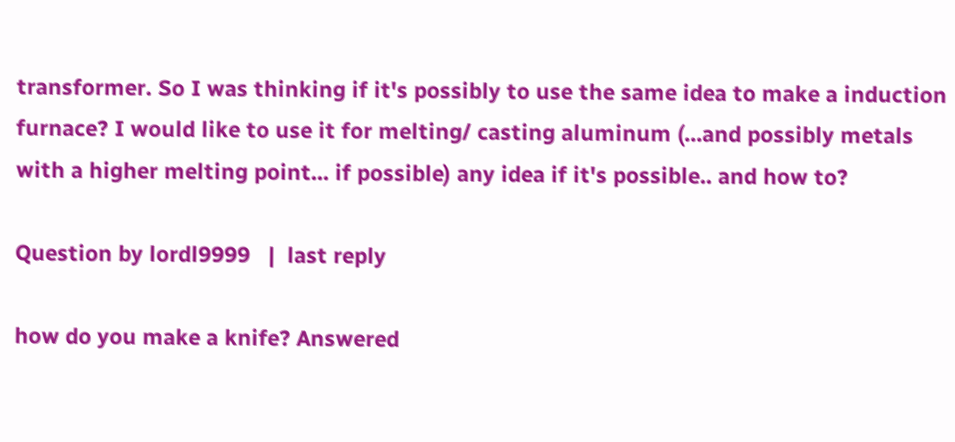transformer. So I was thinking if it's possibly to use the same idea to make a induction furnace? I would like to use it for melting/ casting aluminum (...and possibly metals with a higher melting point... if possible) any idea if it's possible.. and how to?

Question by lordl9999   |  last reply

how do you make a knife? Answered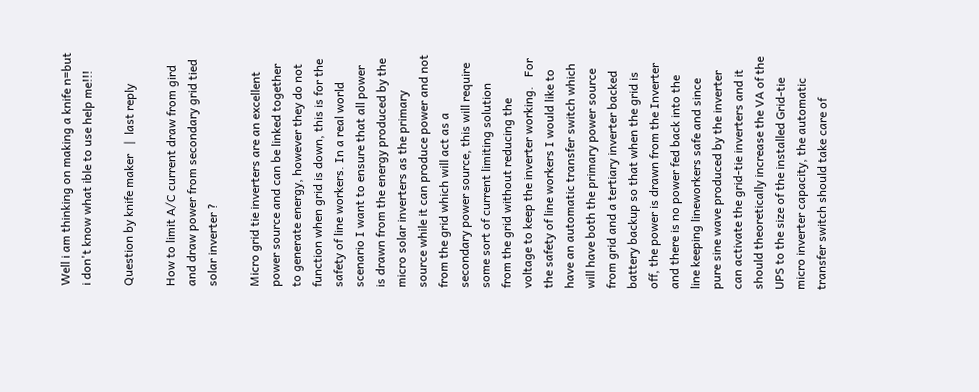Well i am thinking on making a knife n=but i don't know what ible to use help me!!!

Question by knife maker   |  last reply

How to limit A/C current draw from gird and draw power from secondary grid tied solar inverter ?

Micro grid tie inverters are an excellent power source and can be linked together to generate energy, however they do not function when grid is down, this is for the safety of line workers. In a real world scenario I want to ensure that all power is drawn from the energy produced by the micro solar inverters as the primary source while it can produce power and not from the grid which will act as a secondary power source, this will require some sort of current limiting solution from the grid without reducing the voltage to keep the inverter working.   For the safety of line workers I would like to have an automatic transfer switch which will have both the primary power source from grid and a tertiary inverter backed battery backup so that when the grid is off, the power is drawn from the Inverter and there is no power fed back into the line keeping lineworkers safe and since pure sine wave produced by the inverter can activate the grid-tie inverters and it should theoretically increase the VA of the UPS to the size of the installed Grid-tie micro inverter capacity, the automatic transfer switch should take care of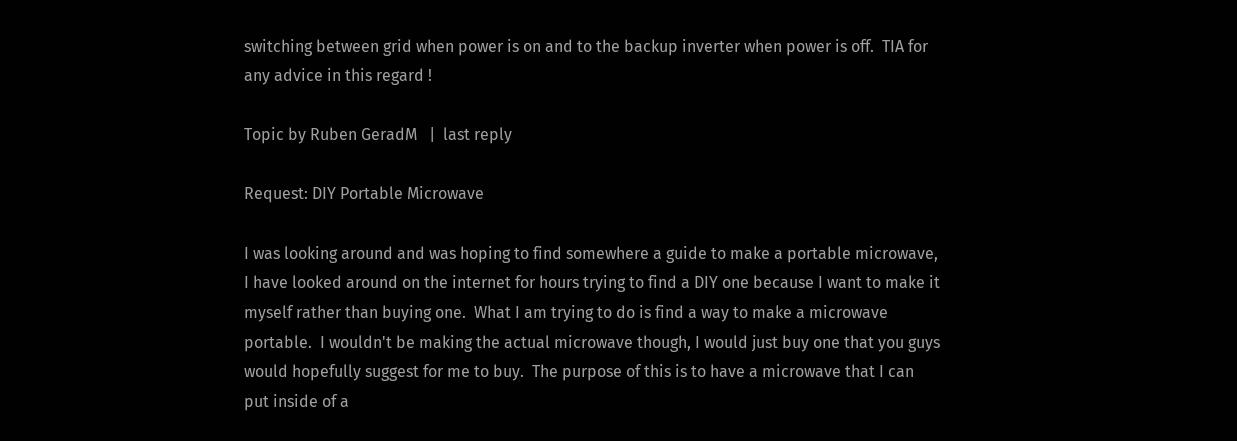switching between grid when power is on and to the backup inverter when power is off.  TIA for any advice in this regard !

Topic by Ruben GeradM   |  last reply

Request: DIY Portable Microwave

I was looking around and was hoping to find somewhere a guide to make a portable microwave, I have looked around on the internet for hours trying to find a DIY one because I want to make it myself rather than buying one.  What I am trying to do is find a way to make a microwave portable.  I wouldn't be making the actual microwave though, I would just buy one that you guys would hopefully suggest for me to buy.  The purpose of this is to have a microwave that I can put inside of a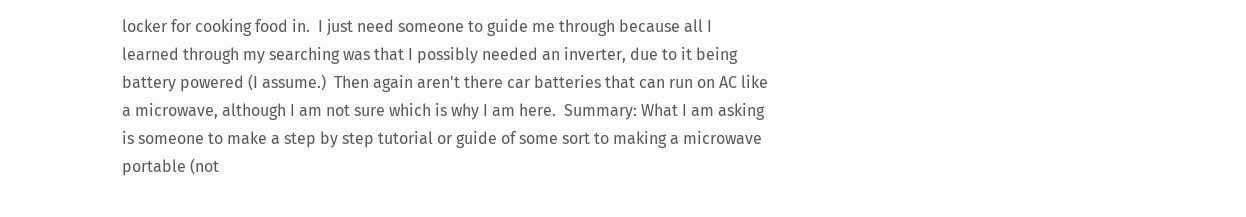locker for cooking food in.  I just need someone to guide me through because all I learned through my searching was that I possibly needed an inverter, due to it being battery powered (I assume.)  Then again aren't there car batteries that can run on AC like a microwave, although I am not sure which is why I am here.  Summary: What I am asking is someone to make a step by step tutorial or guide of some sort to making a microwave portable (not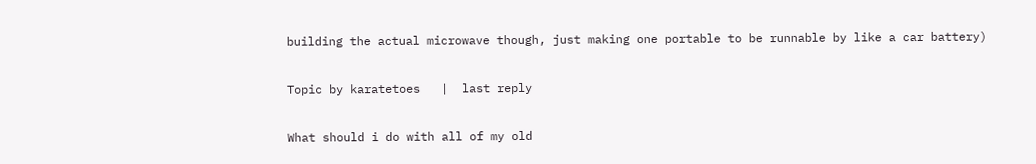building the actual microwave though, just making one portable to be runnable by like a car battery)

Topic by karatetoes   |  last reply

What should i do with all of my old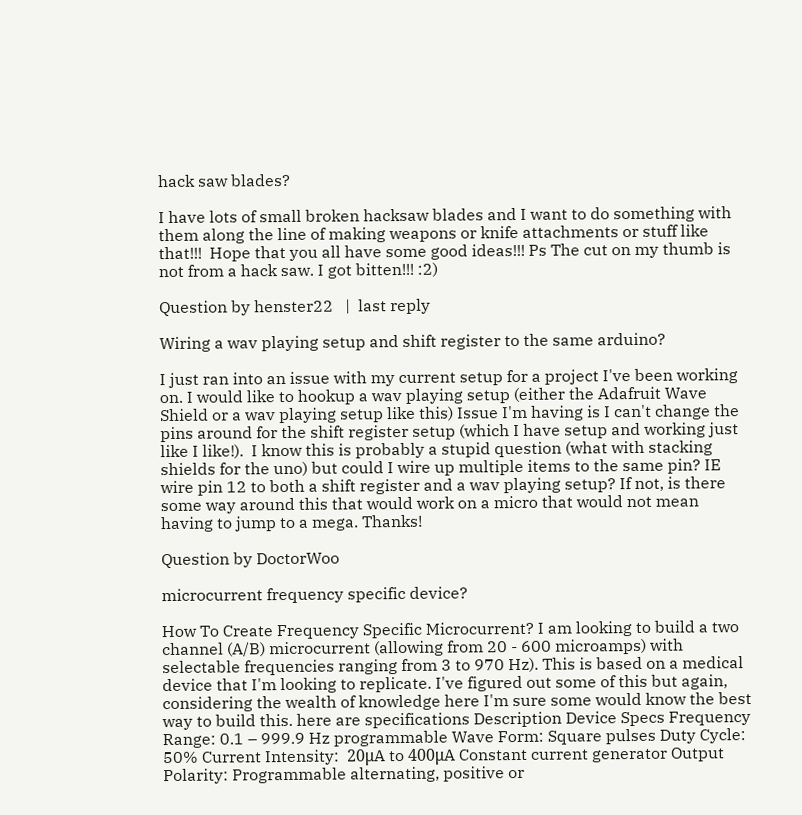hack saw blades?

I have lots of small broken hacksaw blades and I want to do something with them along the line of making weapons or knife attachments or stuff like that!!!  Hope that you all have some good ideas!!! Ps The cut on my thumb is not from a hack saw. I got bitten!!! :2)

Question by henster22   |  last reply

Wiring a wav playing setup and shift register to the same arduino?

I just ran into an issue with my current setup for a project I've been working on. I would like to hookup a wav playing setup (either the Adafruit Wave Shield or a wav playing setup like this) Issue I'm having is I can't change the pins around for the shift register setup (which I have setup and working just like I like!).  I know this is probably a stupid question (what with stacking shields for the uno) but could I wire up multiple items to the same pin? IE wire pin 12 to both a shift register and a wav playing setup? If not, is there some way around this that would work on a micro that would not mean having to jump to a mega. Thanks!

Question by DoctorWoo

microcurrent frequency specific device?

How To Create Frequency Specific Microcurrent? I am looking to build a two channel (A/B) microcurrent (allowing from 20 - 600 microamps) with selectable frequencies ranging from 3 to 970 Hz). This is based on a medical device that I'm looking to replicate. I've figured out some of this but again, considering the wealth of knowledge here I'm sure some would know the best way to build this. here are specifications Description Device Specs Frequency Range: 0.1 – 999.9 Hz programmable Wave Form: Square pulses Duty Cycle: 50% Current Intensity:  20μA to 400μA Constant current generator Output Polarity: Programmable alternating, positive or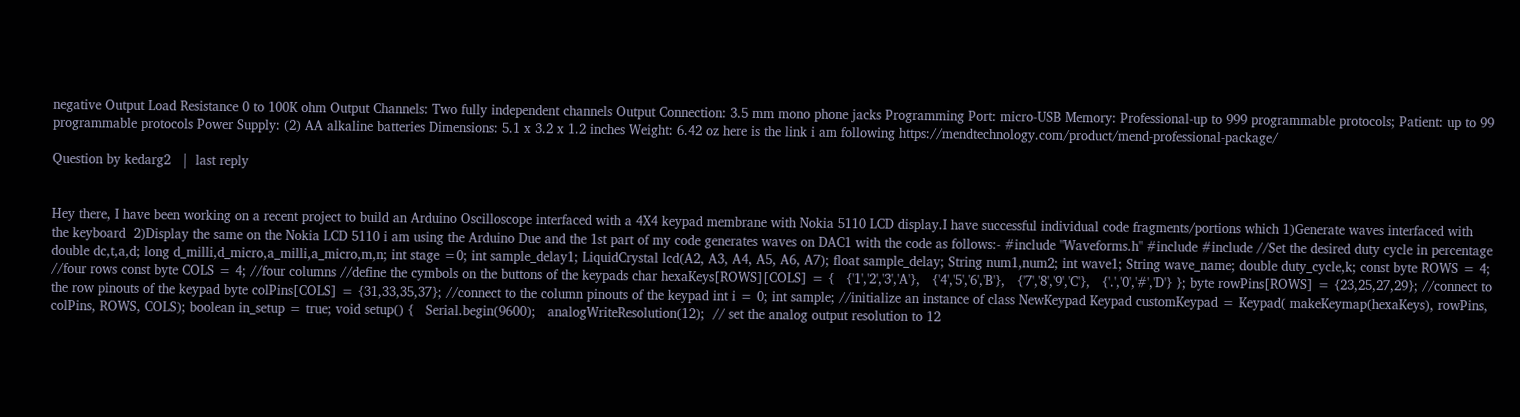negative Output Load Resistance 0 to 100K ohm Output Channels: Two fully independent channels Output Connection: 3.5 mm mono phone jacks Programming Port: micro-USB Memory: Professional-up to 999 programmable protocols; Patient: up to 99 programmable protocols Power Supply: (2) AA alkaline batteries Dimensions: 5.1 x 3.2 x 1.2 inches Weight: 6.42 oz here is the link i am following https://mendtechnology.com/product/mend-professional-package/

Question by kedarg2   |  last reply


Hey there, I have been working on a recent project to build an Arduino Oscilloscope interfaced with a 4X4 keypad membrane with Nokia 5110 LCD display.I have successful individual code fragments/portions which 1)Generate waves interfaced with the keyboard  2)Display the same on the Nokia LCD 5110 i am using the Arduino Due and the 1st part of my code generates waves on DAC1 with the code as follows:- #include "Waveforms.h" #include #include //Set the desired duty cycle in percentage double dc,t,a,d; long d_milli,d_micro,a_milli,a_micro,m,n; int stage =0; int sample_delay1; LiquidCrystal lcd(A2, A3, A4, A5, A6, A7); float sample_delay; String num1,num2; int wave1; String wave_name; double duty_cycle,k; const byte ROWS = 4; //four rows const byte COLS = 4; //four columns //define the cymbols on the buttons of the keypads char hexaKeys[ROWS][COLS] = {   {'1','2','3','A'},   {'4','5','6','B'},   {'7','8','9','C'},   {'.','0','#','D'} }; byte rowPins[ROWS] = {23,25,27,29}; //connect to the row pinouts of the keypad byte colPins[COLS] = {31,33,35,37}; //connect to the column pinouts of the keypad int i = 0; int sample; //initialize an instance of class NewKeypad Keypad customKeypad = Keypad( makeKeymap(hexaKeys), rowPins, colPins, ROWS, COLS); boolean in_setup = true; void setup() {   Serial.begin(9600);   analogWriteResolution(12);  // set the analog output resolution to 12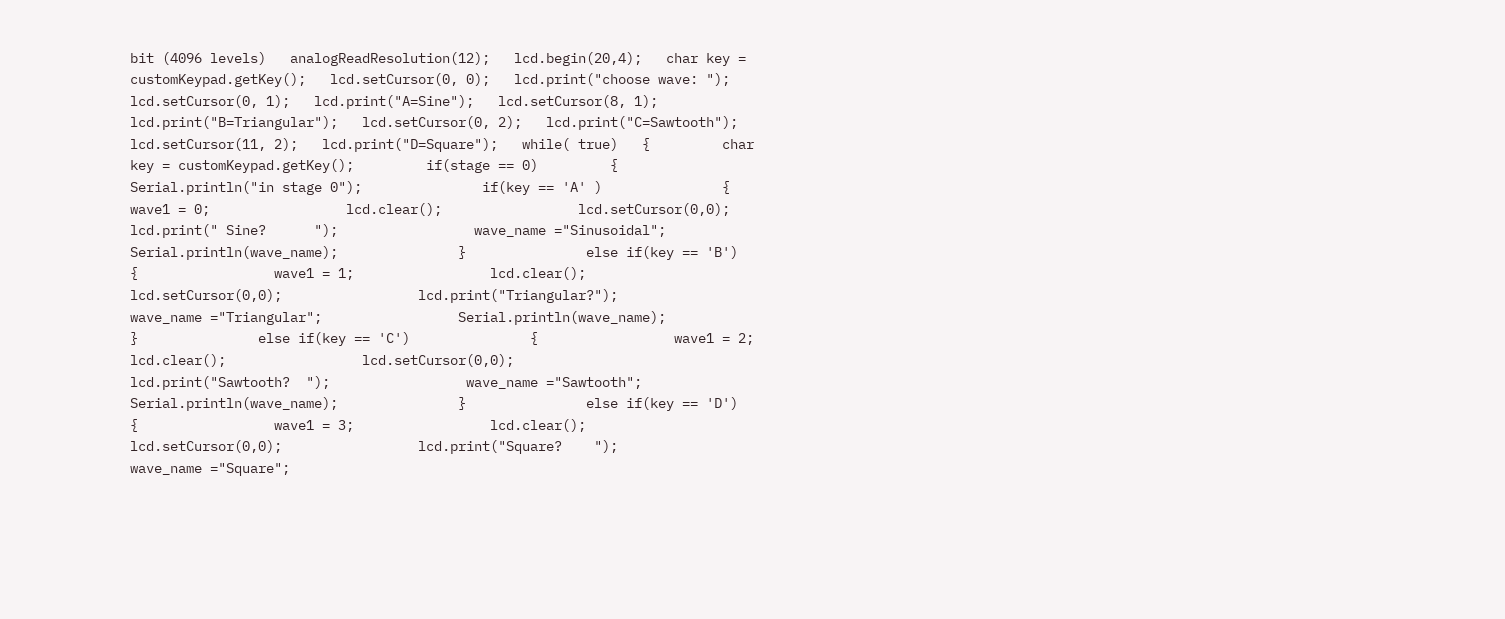bit (4096 levels)   analogReadResolution(12);   lcd.begin(20,4);   char key = customKeypad.getKey();   lcd.setCursor(0, 0);   lcd.print("choose wave: ");   lcd.setCursor(0, 1);   lcd.print("A=Sine");   lcd.setCursor(8, 1);   lcd.print("B=Triangular");   lcd.setCursor(0, 2);   lcd.print("C=Sawtooth");   lcd.setCursor(11, 2);   lcd.print("D=Square");   while( true)   {         char key = customKeypad.getKey();         if(stage == 0)         {               Serial.println("in stage 0");               if(key == 'A' )               {                 wave1 = 0;                 lcd.clear();                 lcd.setCursor(0,0);                 lcd.print(" Sine?      ");                 wave_name ="Sinusoidal";                 Serial.println(wave_name);               }               else if(key == 'B')               {                 wave1 = 1;                 lcd.clear();                 lcd.setCursor(0,0);                 lcd.print("Triangular?");                 wave_name ="Triangular";                 Serial.println(wave_name);               }               else if(key == 'C')               {                 wave1 = 2;                 lcd.clear();                 lcd.setCursor(0,0);                 lcd.print("Sawtooth?  ");                 wave_name ="Sawtooth";                 Serial.println(wave_name);               }               else if(key == 'D')               {                 wave1 = 3;                 lcd.clear();                 lcd.setCursor(0,0);                 lcd.print("Square?    ");                 wave_name ="Square";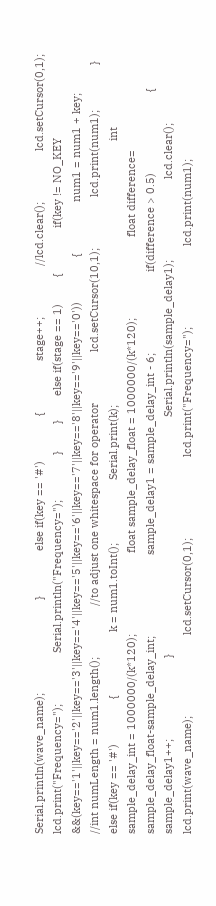Serial.println(wave_name);                               }               else if(key == '#')               {                 stage++;                 //lcd.clear();                 lcd.setCursor(0,1);                 lcd.print("Frequency=");                 Serial.println("Frequency=");               }         }        else if(stage == 1)         {               if(key != NO_KEY &&(key=='1'||key=='2'||key=='3'||key=='4'||key=='5'||key=='6'||key=='7'||key=='8'||key=='9'||key=='0'))               {                 num1 = num1 + key;                 //int numLength = num1.length();                 //to adjust one whitespace for operator                 lcd.setCursor(10,1);                 lcd.print(num1);               }                             else if(key == '#')               {                     k = num1.toInt();                     Serial.print(k);                                                                                        int sample_delay_int = 1000000/(k*120);                           float sample_delay_float = 1000000/(k*120);                           float difference= sample_delay_float-sample_delay_int;                           sample_delay1 = sample_delay_int - 6;                           if(difference > 0.5)                           {                             sample_delay1++;                           }                                                                               Serial.println(sample_delay1);                           lcd.clear();                           lcd.print(wave_name);                           lcd.setCursor(0,1);                           lcd.print("Frequency=");                           lcd.print(num1);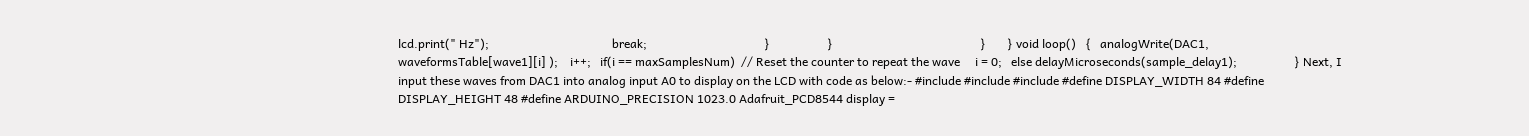lcd.print(" Hz");                                         break;                                       }                   }                                                 }       } void loop()   {   analogWrite(DAC1, waveformsTable[wave1][i] );    i++;   if(i == maxSamplesNum)  // Reset the counter to repeat the wave     i = 0;   else delayMicroseconds(sample_delay1);                   } Next, I input these waves from DAC1 into analog input A0 to display on the LCD with code as below:- #include #include #include #define DISPLAY_WIDTH 84 #define DISPLAY_HEIGHT 48 #define ARDUINO_PRECISION 1023.0 Adafruit_PCD8544 display =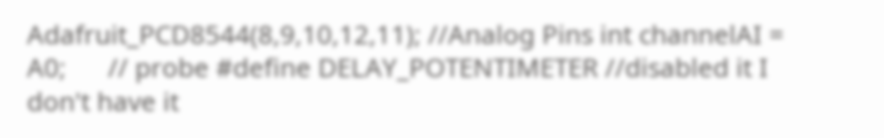Adafruit_PCD8544(8,9,10,12,11); //Analog Pins int channelAI = A0;      // probe #define DELAY_POTENTIMETER //disabled it I don't have it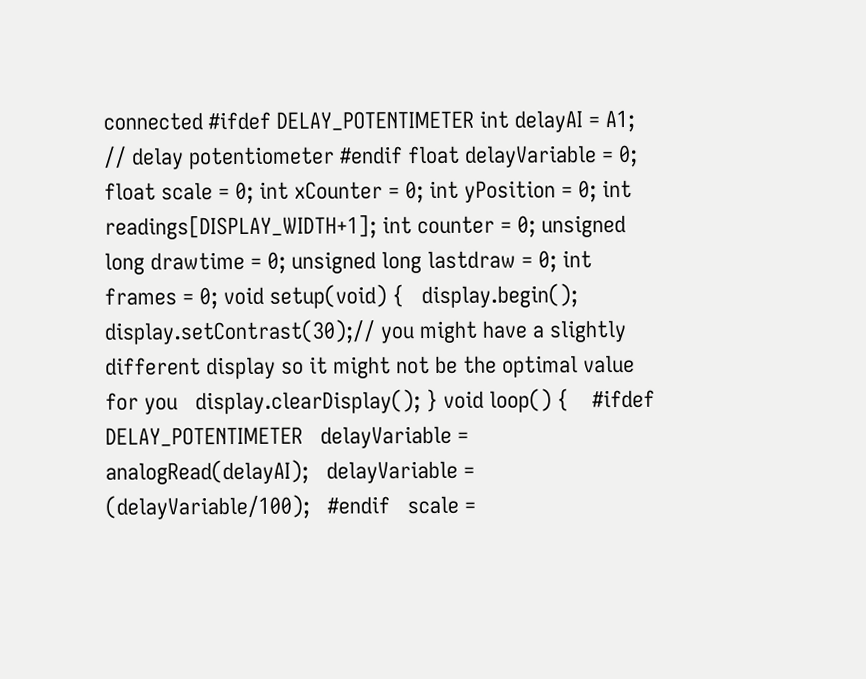connected #ifdef DELAY_POTENTIMETER int delayAI = A1;       // delay potentiometer #endif float delayVariable = 0; float scale = 0; int xCounter = 0; int yPosition = 0; int readings[DISPLAY_WIDTH+1]; int counter = 0; unsigned long drawtime = 0; unsigned long lastdraw = 0; int frames = 0; void setup(void) {   display.begin();   display.setContrast(30);// you might have a slightly different display so it might not be the optimal value for you   display.clearDisplay(); } void loop() {    #ifdef DELAY_POTENTIMETER   delayVariable = analogRead(delayAI);   delayVariable = (delayVariable/100);   #endif   scale =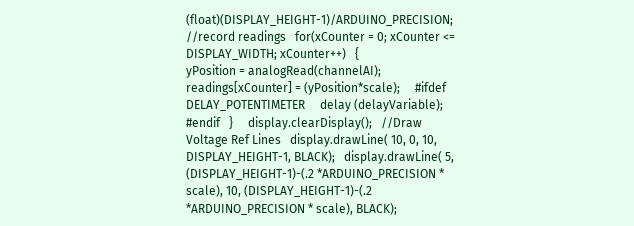(float)(DISPLAY_HEIGHT-1)/ARDUINO_PRECISION;     //record readings   for(xCounter = 0; xCounter <= DISPLAY_WIDTH; xCounter++)   {                                     yPosition = analogRead(channelAI);     readings[xCounter] = (yPosition*scale);     #ifdef DELAY_POTENTIMETER     delay (delayVariable);     #endif   }     display.clearDisplay();   //Draw Voltage Ref Lines   display.drawLine( 10, 0, 10, DISPLAY_HEIGHT-1, BLACK);   display.drawLine( 5, (DISPLAY_HEIGHT-1)-(.2 *ARDUINO_PRECISION * scale), 10, (DISPLAY_HEIGHT-1)-(.2 *ARDUINO_PRECISION * scale), BLACK);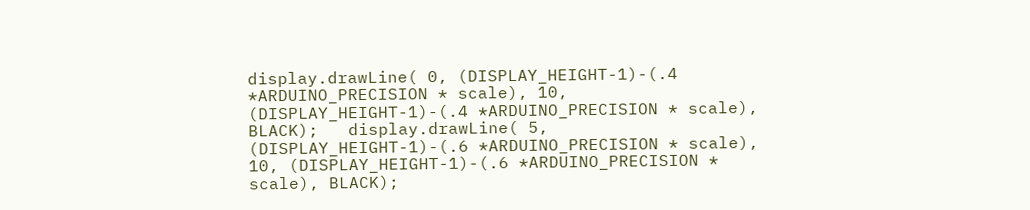display.drawLine( 0, (DISPLAY_HEIGHT-1)-(.4 *ARDUINO_PRECISION * scale), 10, (DISPLAY_HEIGHT-1)-(.4 *ARDUINO_PRECISION * scale), BLACK);   display.drawLine( 5, (DISPLAY_HEIGHT-1)-(.6 *ARDUINO_PRECISION * scale), 10, (DISPLAY_HEIGHT-1)-(.6 *ARDUINO_PRECISION * scale), BLACK);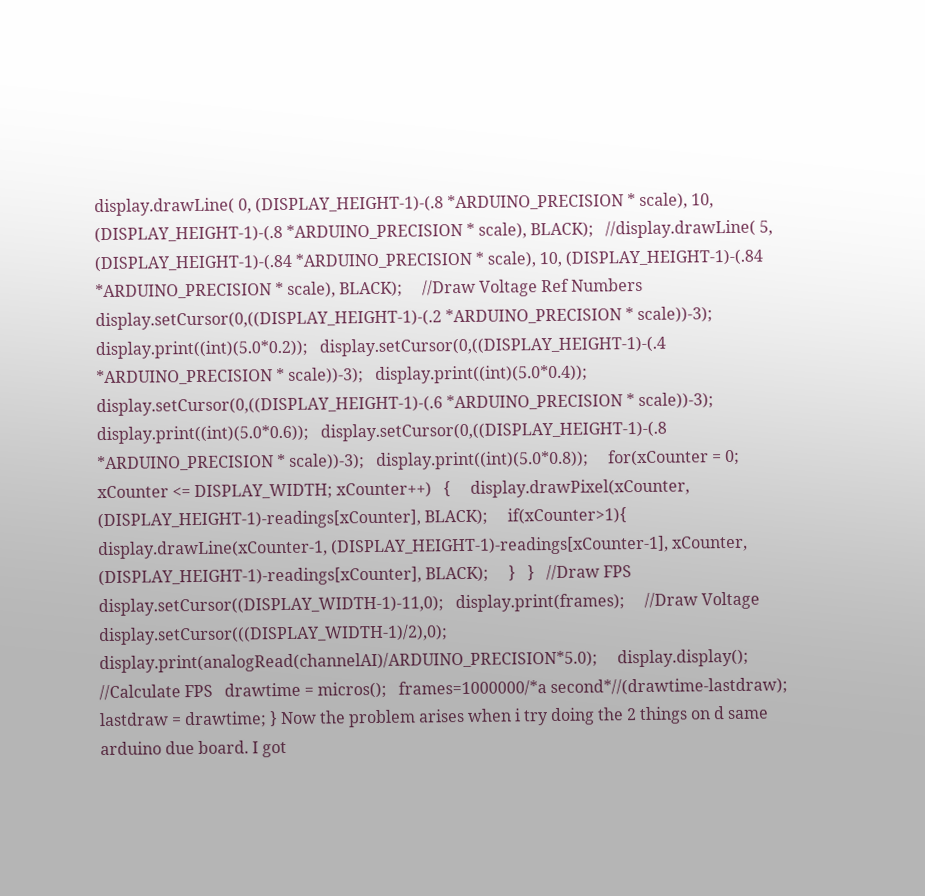display.drawLine( 0, (DISPLAY_HEIGHT-1)-(.8 *ARDUINO_PRECISION * scale), 10, (DISPLAY_HEIGHT-1)-(.8 *ARDUINO_PRECISION * scale), BLACK);   //display.drawLine( 5, (DISPLAY_HEIGHT-1)-(.84 *ARDUINO_PRECISION * scale), 10, (DISPLAY_HEIGHT-1)-(.84 *ARDUINO_PRECISION * scale), BLACK);     //Draw Voltage Ref Numbers   display.setCursor(0,((DISPLAY_HEIGHT-1)-(.2 *ARDUINO_PRECISION * scale))-3);   display.print((int)(5.0*0.2));   display.setCursor(0,((DISPLAY_HEIGHT-1)-(.4 *ARDUINO_PRECISION * scale))-3);   display.print((int)(5.0*0.4));   display.setCursor(0,((DISPLAY_HEIGHT-1)-(.6 *ARDUINO_PRECISION * scale))-3);   display.print((int)(5.0*0.6));   display.setCursor(0,((DISPLAY_HEIGHT-1)-(.8 *ARDUINO_PRECISION * scale))-3);   display.print((int)(5.0*0.8));     for(xCounter = 0; xCounter <= DISPLAY_WIDTH; xCounter++)   {     display.drawPixel(xCounter, (DISPLAY_HEIGHT-1)-readings[xCounter], BLACK);     if(xCounter>1){       display.drawLine(xCounter-1, (DISPLAY_HEIGHT-1)-readings[xCounter-1], xCounter, (DISPLAY_HEIGHT-1)-readings[xCounter], BLACK);     }   }   //Draw FPS   display.setCursor((DISPLAY_WIDTH-1)-11,0);   display.print(frames);     //Draw Voltage   display.setCursor(((DISPLAY_WIDTH-1)/2),0);   display.print(analogRead(channelAI)/ARDUINO_PRECISION*5.0);     display.display();     //Calculate FPS   drawtime = micros();   frames=1000000/*a second*//(drawtime-lastdraw);   lastdraw = drawtime; } Now the problem arises when i try doing the 2 things on d same arduino due board. I got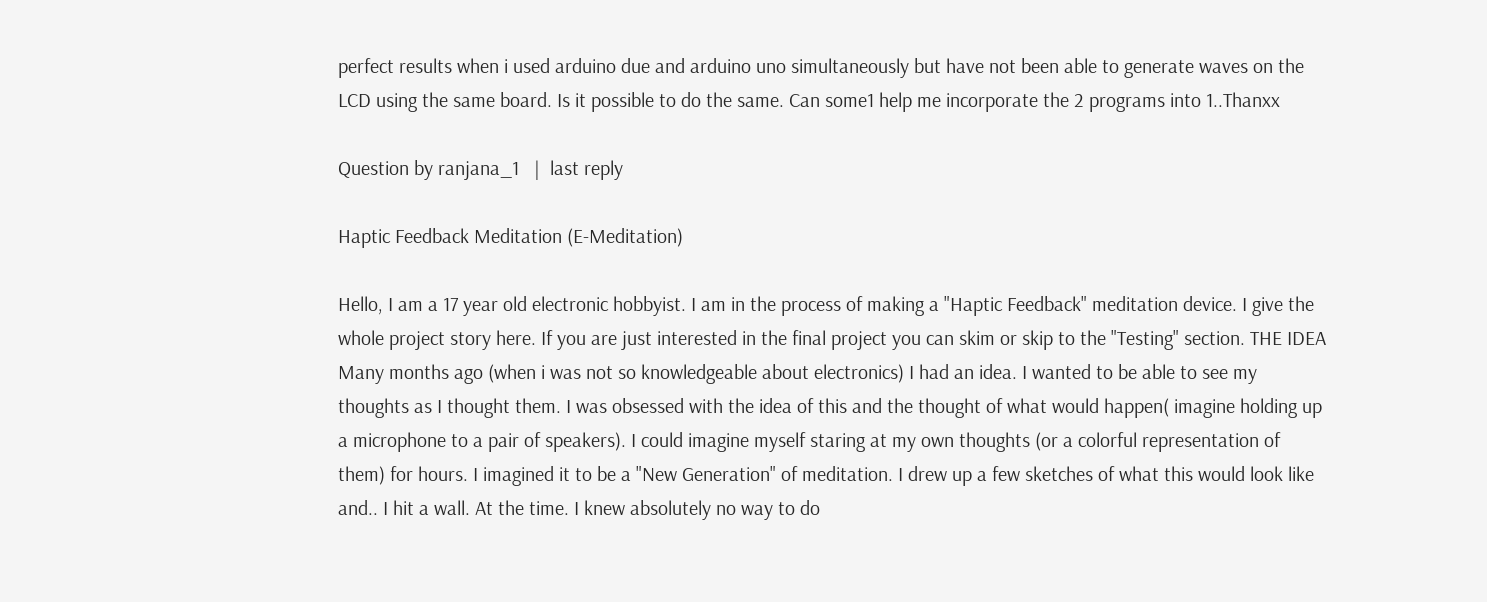perfect results when i used arduino due and arduino uno simultaneously but have not been able to generate waves on the LCD using the same board. Is it possible to do the same. Can some1 help me incorporate the 2 programs into 1..Thanxx

Question by ranjana_1   |  last reply

Haptic Feedback Meditation (E-Meditation)

Hello, I am a 17 year old electronic hobbyist. I am in the process of making a "Haptic Feedback" meditation device. I give the whole project story here. If you are just interested in the final project you can skim or skip to the "Testing" section. THE IDEA Many months ago (when i was not so knowledgeable about electronics) I had an idea. I wanted to be able to see my thoughts as I thought them. I was obsessed with the idea of this and the thought of what would happen( imagine holding up a microphone to a pair of speakers). I could imagine myself staring at my own thoughts (or a colorful representation of them) for hours. I imagined it to be a "New Generation" of meditation. I drew up a few sketches of what this would look like and.. I hit a wall. At the time. I knew absolutely no way to do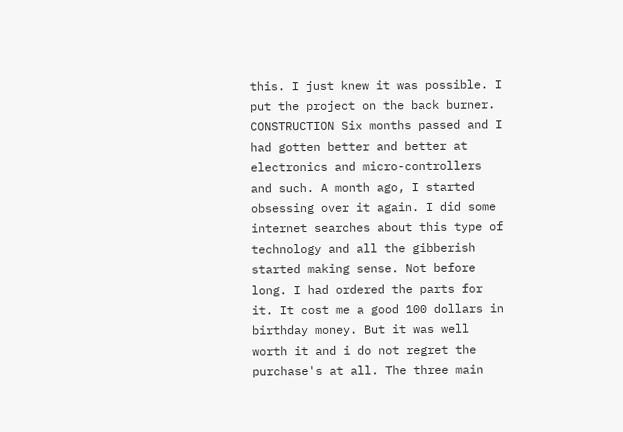this. I just knew it was possible. I put the project on the back burner. CONSTRUCTION Six months passed and I had gotten better and better at electronics and micro-controllers and such. A month ago, I started obsessing over it again. I did some internet searches about this type of technology and all the gibberish started making sense. Not before long. I had ordered the parts for it. It cost me a good 100 dollars in birthday money. But it was well worth it and i do not regret the purchase's at all. The three main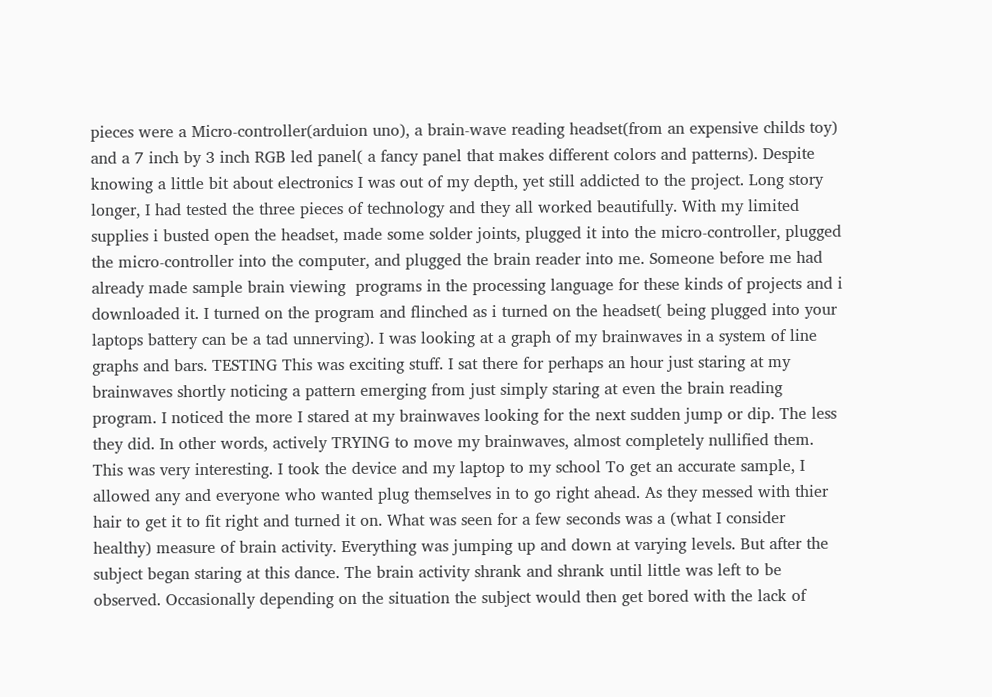pieces were a Micro-controller(arduion uno), a brain-wave reading headset(from an expensive childs toy) and a 7 inch by 3 inch RGB led panel( a fancy panel that makes different colors and patterns). Despite knowing a little bit about electronics I was out of my depth, yet still addicted to the project. Long story longer, I had tested the three pieces of technology and they all worked beautifully. With my limited supplies i busted open the headset, made some solder joints, plugged it into the micro-controller, plugged the micro-controller into the computer, and plugged the brain reader into me. Someone before me had already made sample brain viewing  programs in the processing language for these kinds of projects and i downloaded it. I turned on the program and flinched as i turned on the headset( being plugged into your laptops battery can be a tad unnerving). I was looking at a graph of my brainwaves in a system of line graphs and bars. TESTING This was exciting stuff. I sat there for perhaps an hour just staring at my brainwaves shortly noticing a pattern emerging from just simply staring at even the brain reading program. I noticed the more I stared at my brainwaves looking for the next sudden jump or dip. The less they did. In other words, actively TRYING to move my brainwaves, almost completely nullified them. This was very interesting. I took the device and my laptop to my school To get an accurate sample, I allowed any and everyone who wanted plug themselves in to go right ahead. As they messed with thier hair to get it to fit right and turned it on. What was seen for a few seconds was a (what I consider healthy) measure of brain activity. Everything was jumping up and down at varying levels. But after the subject began staring at this dance. The brain activity shrank and shrank until little was left to be observed. Occasionally depending on the situation the subject would then get bored with the lack of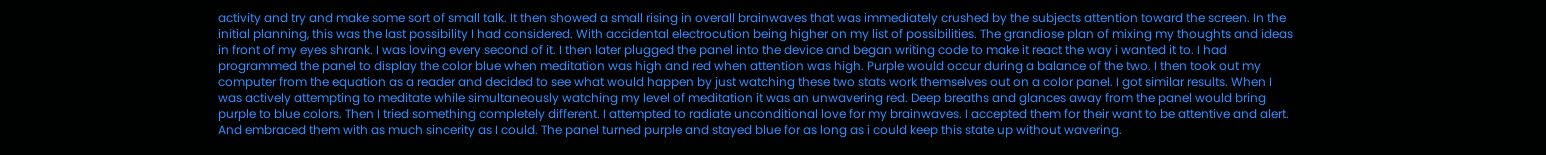activity and try and make some sort of small talk. It then showed a small rising in overall brainwaves that was immediately crushed by the subjects attention toward the screen. In the initial planning, this was the last possibility I had considered. With accidental electrocution being higher on my list of possibilities. The grandiose plan of mixing my thoughts and ideas in front of my eyes shrank. I was loving every second of it. I then later plugged the panel into the device and began writing code to make it react the way i wanted it to. I had programmed the panel to display the color blue when meditation was high and red when attention was high. Purple would occur during a balance of the two. I then took out my computer from the equation as a reader and decided to see what would happen by just watching these two stats work themselves out on a color panel. I got similar results. When I was actively attempting to meditate while simultaneously watching my level of meditation it was an unwavering red. Deep breaths and glances away from the panel would bring purple to blue colors. Then I tried something completely different. I attempted to radiate unconditional love for my brainwaves. I accepted them for their want to be attentive and alert. And embraced them with as much sincerity as I could. The panel turned purple and stayed blue for as long as i could keep this state up without wavering.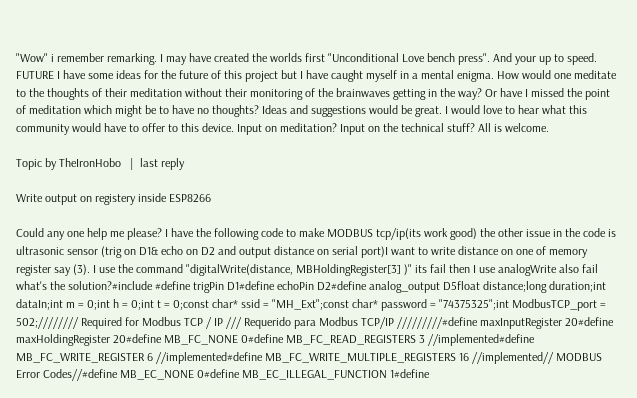"Wow" i remember remarking. I may have created the worlds first "Unconditional Love bench press". And your up to speed. FUTURE I have some ideas for the future of this project but I have caught myself in a mental enigma. How would one meditate to the thoughts of their meditation without their monitoring of the brainwaves getting in the way? Or have I missed the point of meditation which might be to have no thoughts? Ideas and suggestions would be great. I would love to hear what this community would have to offer to this device. Input on meditation? Input on the technical stuff? All is welcome.

Topic by TheIronHobo   |  last reply

Write output on registery inside ESP8266

Could any one help me please? I have the following code to make MODBUS tcp/ip(its work good) the other issue in the code is ultrasonic sensor (trig on D1& echo on D2 and output distance on serial port)I want to write distance on one of memory register say (3). I use the command "digitalWrite(distance, MBHoldingRegister[3] )" its fail then I use analogWrite also fail what's the solution?#include #define trigPin D1#define echoPin D2#define analog_output D5float distance;long duration;int dataIn;int m = 0;int h = 0;int t = 0;const char* ssid = "MH_Ext";const char* password = "74375325";int ModbusTCP_port = 502;//////// Required for Modbus TCP / IP /// Requerido para Modbus TCP/IP /////////#define maxInputRegister 20#define maxHoldingRegister 20#define MB_FC_NONE 0#define MB_FC_READ_REGISTERS 3 //implemented#define MB_FC_WRITE_REGISTER 6 //implemented#define MB_FC_WRITE_MULTIPLE_REGISTERS 16 //implemented// MODBUS Error Codes//#define MB_EC_NONE 0#define MB_EC_ILLEGAL_FUNCTION 1#define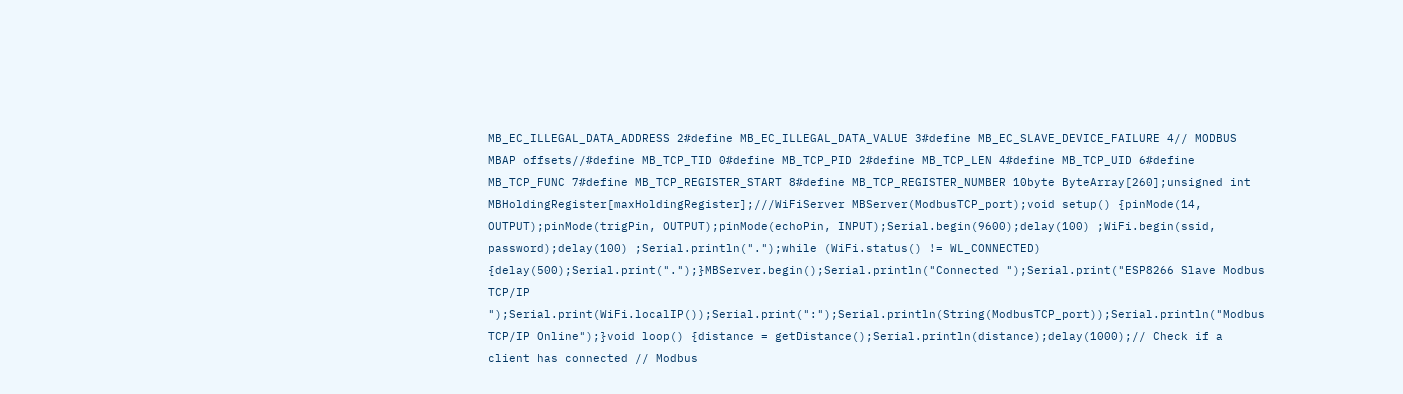MB_EC_ILLEGAL_DATA_ADDRESS 2#define MB_EC_ILLEGAL_DATA_VALUE 3#define MB_EC_SLAVE_DEVICE_FAILURE 4// MODBUS MBAP offsets//#define MB_TCP_TID 0#define MB_TCP_PID 2#define MB_TCP_LEN 4#define MB_TCP_UID 6#define MB_TCP_FUNC 7#define MB_TCP_REGISTER_START 8#define MB_TCP_REGISTER_NUMBER 10byte ByteArray[260];unsigned int MBHoldingRegister[maxHoldingRegister];///WiFiServer MBServer(ModbusTCP_port);void setup() {pinMode(14, OUTPUT);pinMode(trigPin, OUTPUT);pinMode(echoPin, INPUT);Serial.begin(9600);delay(100) ;WiFi.begin(ssid, password);delay(100) ;Serial.println(".");while (WiFi.status() != WL_CONNECTED) {delay(500);Serial.print(".");}MBServer.begin();Serial.println("Connected ");Serial.print("ESP8266 Slave Modbus TCP/IP ");Serial.print(WiFi.localIP());Serial.print(":");Serial.println(String(ModbusTCP_port));Serial.println("Modbus TCP/IP Online");}void loop() {distance = getDistance();Serial.println(distance);delay(1000);// Check if a client has connected // Modbus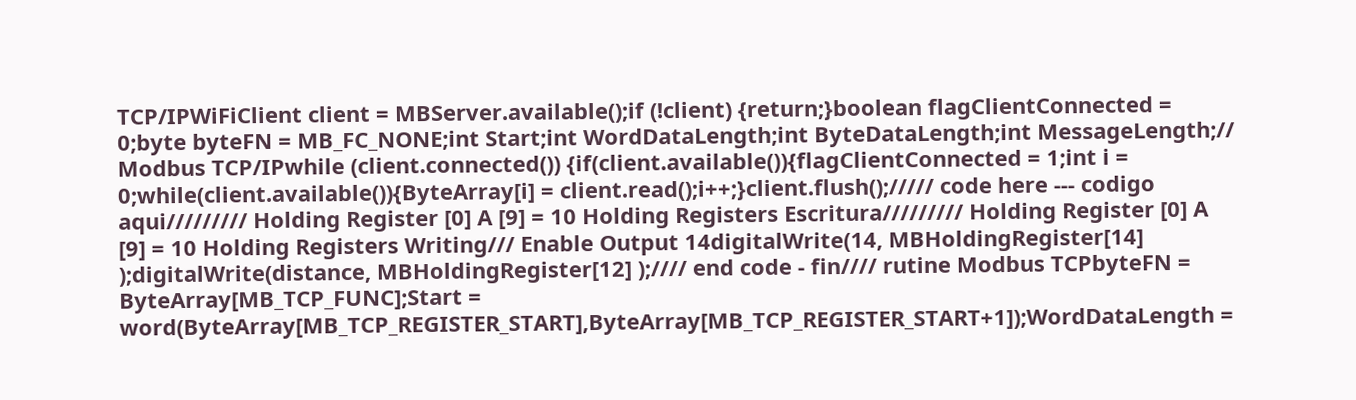TCP/IPWiFiClient client = MBServer.available();if (!client) {return;}boolean flagClientConnected = 0;byte byteFN = MB_FC_NONE;int Start;int WordDataLength;int ByteDataLength;int MessageLength;// Modbus TCP/IPwhile (client.connected()) {if(client.available()){flagClientConnected = 1;int i = 0;while(client.available()){ByteArray[i] = client.read();i++;}client.flush();///// code here --- codigo aqui///////// Holding Register [0] A [9] = 10 Holding Registers Escritura///////// Holding Register [0] A [9] = 10 Holding Registers Writing/// Enable Output 14digitalWrite(14, MBHoldingRegister[14] );digitalWrite(distance, MBHoldingRegister[12] );//// end code - fin//// rutine Modbus TCPbyteFN = ByteArray[MB_TCP_FUNC];Start = word(ByteArray[MB_TCP_REGISTER_START],ByteArray[MB_TCP_REGISTER_START+1]);WordDataLength =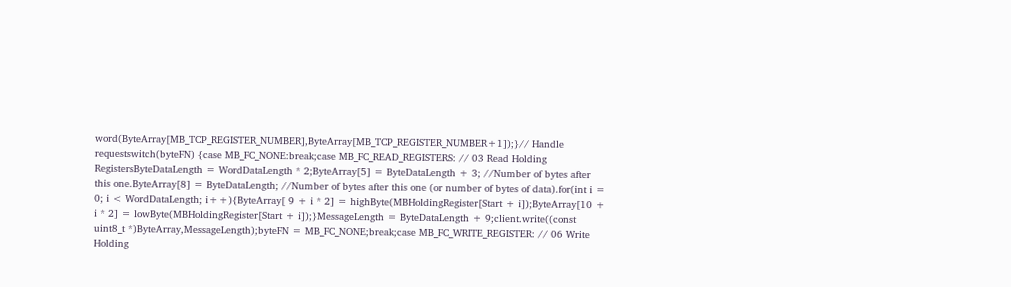word(ByteArray[MB_TCP_REGISTER_NUMBER],ByteArray[MB_TCP_REGISTER_NUMBER+1]);}// Handle requestswitch(byteFN) {case MB_FC_NONE:break;case MB_FC_READ_REGISTERS: // 03 Read Holding RegistersByteDataLength = WordDataLength * 2;ByteArray[5] = ByteDataLength + 3; //Number of bytes after this one.ByteArray[8] = ByteDataLength; //Number of bytes after this one (or number of bytes of data).for(int i = 0; i < WordDataLength; i++){ByteArray[ 9 + i * 2] = highByte(MBHoldingRegister[Start + i]);ByteArray[10 + i * 2] = lowByte(MBHoldingRegister[Start + i]);}MessageLength = ByteDataLength + 9;client.write((const uint8_t *)ByteArray,MessageLength);byteFN = MB_FC_NONE;break;case MB_FC_WRITE_REGISTER: // 06 Write Holding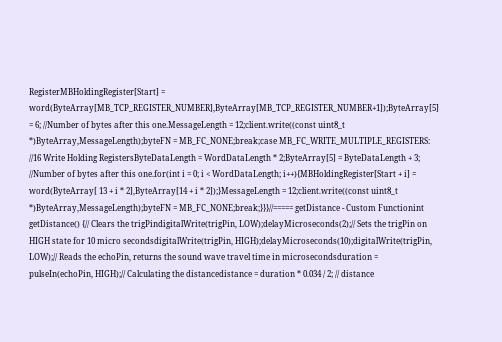RegisterMBHoldingRegister[Start] = word(ByteArray[MB_TCP_REGISTER_NUMBER],ByteArray[MB_TCP_REGISTER_NUMBER+1]);ByteArray[5] = 6; //Number of bytes after this one.MessageLength = 12;client.write((const uint8_t *)ByteArray,MessageLength);byteFN = MB_FC_NONE;break;case MB_FC_WRITE_MULTIPLE_REGISTERS: //16 Write Holding RegistersByteDataLength = WordDataLength * 2;ByteArray[5] = ByteDataLength + 3; //Number of bytes after this one.for(int i = 0; i < WordDataLength; i++){MBHoldingRegister[Start + i] = word(ByteArray[ 13 + i * 2],ByteArray[14 + i * 2]);}MessageLength = 12;client.write((const uint8_t *)ByteArray,MessageLength);byteFN = MB_FC_NONE;break;}}}//===== getDistance - Custom Functionint getDistance() {// Clears the trigPindigitalWrite(trigPin, LOW);delayMicroseconds(2);// Sets the trigPin on HIGH state for 10 micro secondsdigitalWrite(trigPin, HIGH);delayMicroseconds(10);digitalWrite(trigPin, LOW);// Reads the echoPin, returns the sound wave travel time in microsecondsduration = pulseIn(echoPin, HIGH);// Calculating the distancedistance = duration * 0.034 / 2; // distance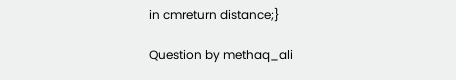in cmreturn distance;}

Question by methaq_ali